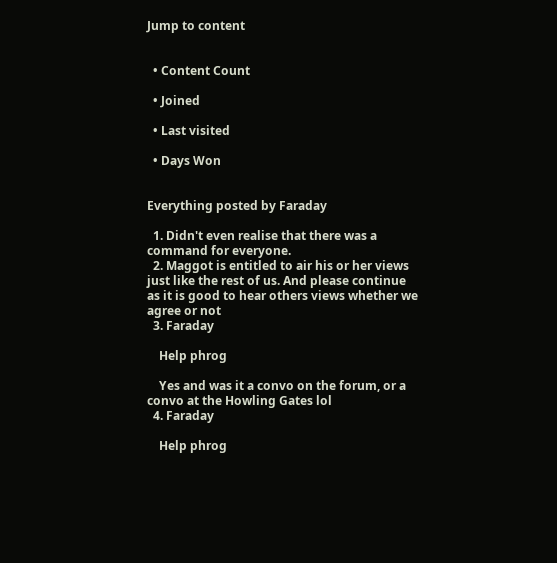Jump to content


  • Content Count

  • Joined

  • Last visited

  • Days Won


Everything posted by Faraday

  1. Didn't even realise that there was a command for everyone.
  2. Maggot is entitled to air his or her views just like the rest of us. And please continue as it is good to hear others views whether we agree or not
  3. Faraday

    Help phrog

    Yes and was it a convo on the forum, or a convo at the Howling Gates lol
  4. Faraday

    Help phrog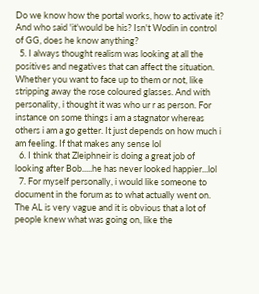Do we know how the portal works, how to activate it? And who said 'it'would be his? Isn't Wodin in control of GG, does he know anything?
  5. I always thought realism was looking at all the positives and negatives that can affect the situation. Whether you want to face up to them or not, like stripping away the rose coloured glasses. And with personality, i thought it was who ur r as person. For instance on some things i am a stagnator whereas others i am a go getter. It just depends on how much i am feeling. If that makes any sense lol
  6. I think that Zleiphneir is doing a great job of looking after Bob.....he has never looked happier...lol
  7. For myself personally, i would like someone to document in the forum as to what actually went on. The AL is very vague and it is obvious that a lot of people knew what was going on, like the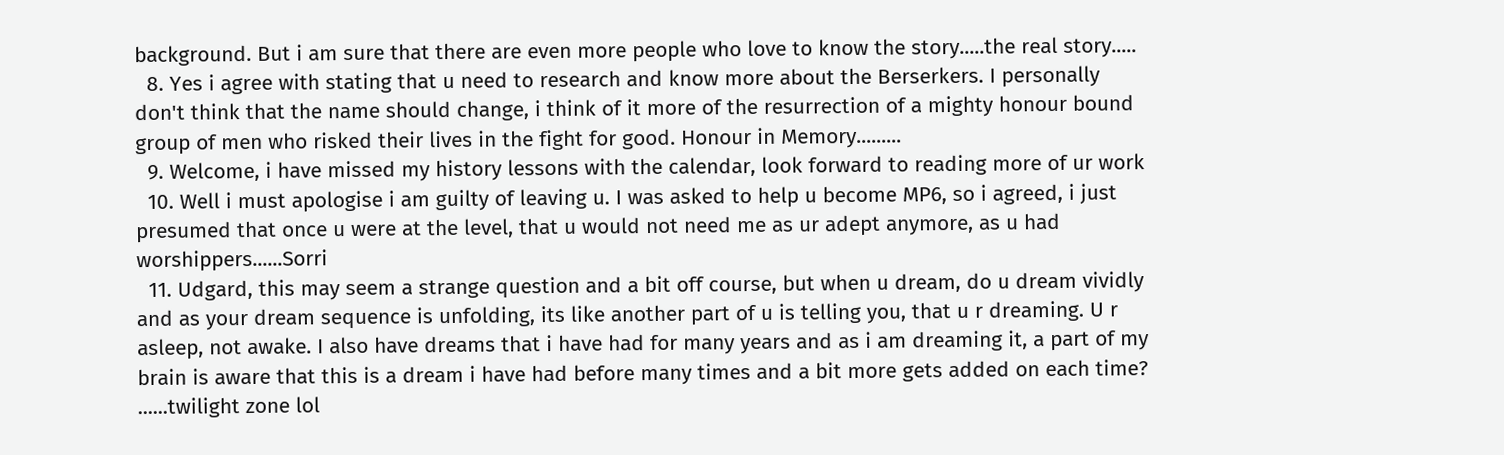background. But i am sure that there are even more people who love to know the story.....the real story.....
  8. Yes i agree with stating that u need to research and know more about the Berserkers. I personally don't think that the name should change, i think of it more of the resurrection of a mighty honour bound group of men who risked their lives in the fight for good. Honour in Memory.........
  9. Welcome, i have missed my history lessons with the calendar, look forward to reading more of ur work
  10. Well i must apologise i am guilty of leaving u. I was asked to help u become MP6, so i agreed, i just presumed that once u were at the level, that u would not need me as ur adept anymore, as u had worshippers......Sorri
  11. Udgard, this may seem a strange question and a bit off course, but when u dream, do u dream vividly and as your dream sequence is unfolding, its like another part of u is telling you, that u r dreaming. U r asleep, not awake. I also have dreams that i have had for many years and as i am dreaming it, a part of my brain is aware that this is a dream i have had before many times and a bit more gets added on each time? ......twilight zone lol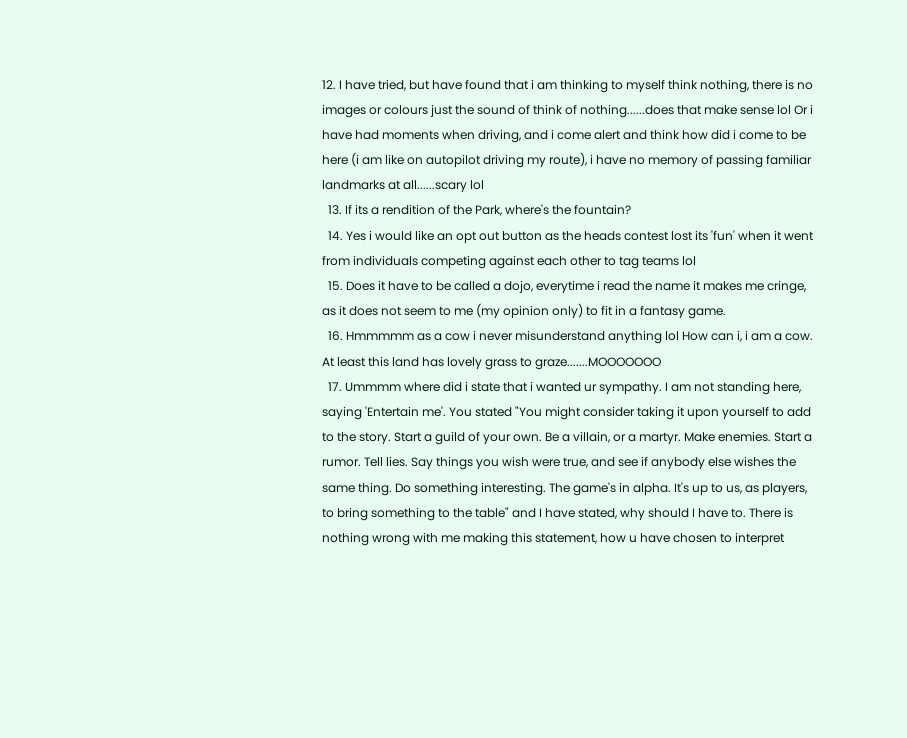12. I have tried, but have found that i am thinking to myself think nothing, there is no images or colours just the sound of think of nothing......does that make sense lol Or i have had moments when driving, and i come alert and think how did i come to be here (i am like on autopilot driving my route), i have no memory of passing familiar landmarks at all......scary lol
  13. If its a rendition of the Park, where's the fountain?
  14. Yes i would like an opt out button as the heads contest lost its 'fun' when it went from individuals competing against each other to tag teams lol
  15. Does it have to be called a dojo, everytime i read the name it makes me cringe, as it does not seem to me (my opinion only) to fit in a fantasy game.
  16. Hmmmmm as a cow i never misunderstand anything lol How can i, i am a cow. At least this land has lovely grass to graze.......MOOOOOOO
  17. Ummmm where did i state that i wanted ur sympathy. I am not standing here, saying 'Entertain me'. You stated "You might consider taking it upon yourself to add to the story. Start a guild of your own. Be a villain, or a martyr. Make enemies. Start a rumor. Tell lies. Say things you wish were true, and see if anybody else wishes the same thing. Do something interesting. The game's in alpha. It's up to us, as players, to bring something to the table" and I have stated, why should I have to. There is nothing wrong with me making this statement, how u have chosen to interpret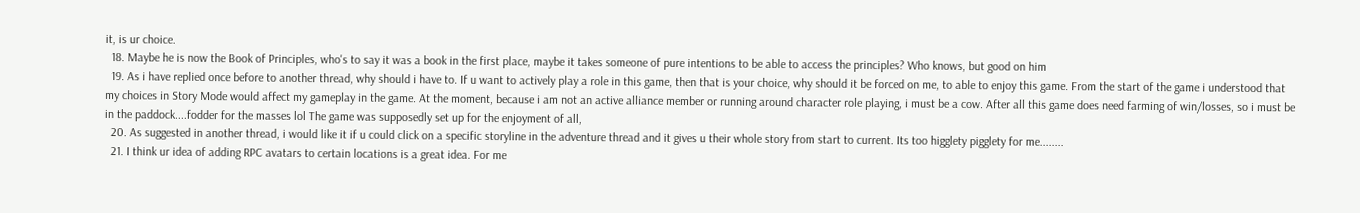it, is ur choice.
  18. Maybe he is now the Book of Principles, who's to say it was a book in the first place, maybe it takes someone of pure intentions to be able to access the principles? Who knows, but good on him
  19. As i have replied once before to another thread, why should i have to. If u want to actively play a role in this game, then that is your choice, why should it be forced on me, to able to enjoy this game. From the start of the game i understood that my choices in Story Mode would affect my gameplay in the game. At the moment, because i am not an active alliance member or running around character role playing, i must be a cow. After all this game does need farming of win/losses, so i must be in the paddock....fodder for the masses lol The game was supposedly set up for the enjoyment of all,
  20. As suggested in another thread, i would like it if u could click on a specific storyline in the adventure thread and it gives u their whole story from start to current. Its too higglety pigglety for me........
  21. I think ur idea of adding RPC avatars to certain locations is a great idea. For me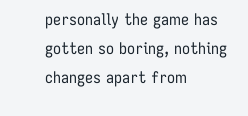personally the game has gotten so boring, nothing changes apart from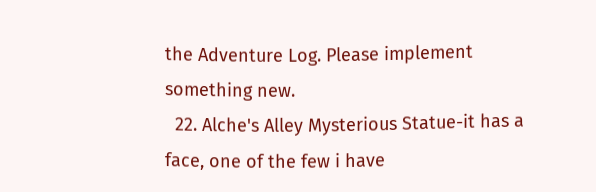the Adventure Log. Please implement something new.
  22. Alche's Alley Mysterious Statue-it has a face, one of the few i have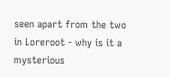seen apart from the two in Loreroot - why is it a mysterious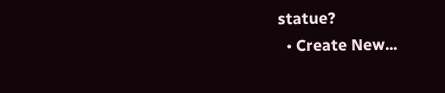statue?
  • Create New...